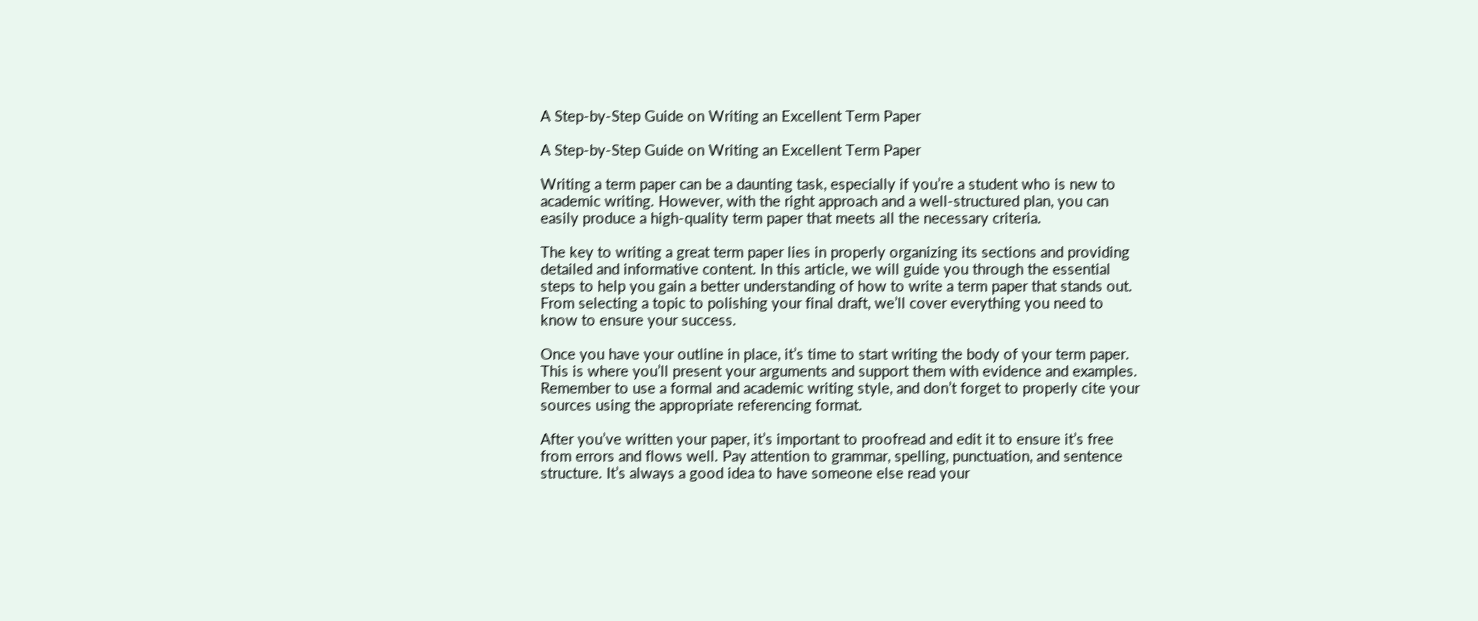A Step-by-Step Guide on Writing an Excellent Term Paper

A Step-by-Step Guide on Writing an Excellent Term Paper

Writing a term paper can be a daunting task, especially if you’re a student who is new to academic writing. However, with the right approach and a well-structured plan, you can easily produce a high-quality term paper that meets all the necessary criteria.

The key to writing a great term paper lies in properly organizing its sections and providing detailed and informative content. In this article, we will guide you through the essential steps to help you gain a better understanding of how to write a term paper that stands out. From selecting a topic to polishing your final draft, we’ll cover everything you need to know to ensure your success.

Once you have your outline in place, it’s time to start writing the body of your term paper. This is where you’ll present your arguments and support them with evidence and examples. Remember to use a formal and academic writing style, and don’t forget to properly cite your sources using the appropriate referencing format.

After you’ve written your paper, it’s important to proofread and edit it to ensure it’s free from errors and flows well. Pay attention to grammar, spelling, punctuation, and sentence structure. It’s always a good idea to have someone else read your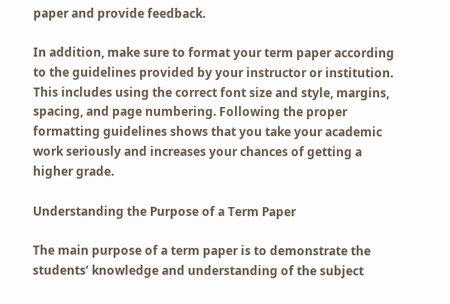paper and provide feedback.

In addition, make sure to format your term paper according to the guidelines provided by your instructor or institution. This includes using the correct font size and style, margins, spacing, and page numbering. Following the proper formatting guidelines shows that you take your academic work seriously and increases your chances of getting a higher grade.

Understanding the Purpose of a Term Paper

The main purpose of a term paper is to demonstrate the students’ knowledge and understanding of the subject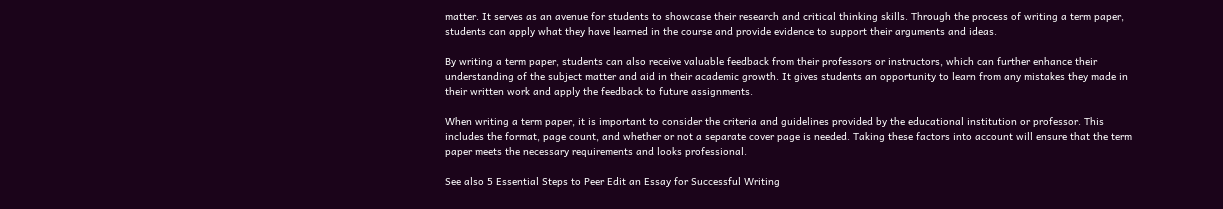matter. It serves as an avenue for students to showcase their research and critical thinking skills. Through the process of writing a term paper, students can apply what they have learned in the course and provide evidence to support their arguments and ideas.

By writing a term paper, students can also receive valuable feedback from their professors or instructors, which can further enhance their understanding of the subject matter and aid in their academic growth. It gives students an opportunity to learn from any mistakes they made in their written work and apply the feedback to future assignments.

When writing a term paper, it is important to consider the criteria and guidelines provided by the educational institution or professor. This includes the format, page count, and whether or not a separate cover page is needed. Taking these factors into account will ensure that the term paper meets the necessary requirements and looks professional.

See also 5 Essential Steps to Peer Edit an Essay for Successful Writing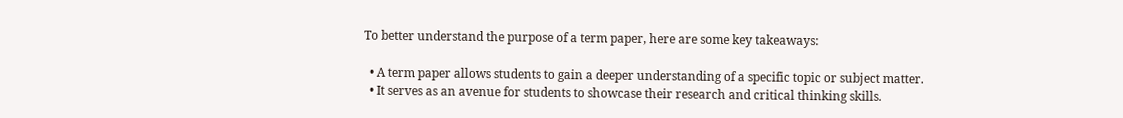To better understand the purpose of a term paper, here are some key takeaways:

  • A term paper allows students to gain a deeper understanding of a specific topic or subject matter.
  • It serves as an avenue for students to showcase their research and critical thinking skills.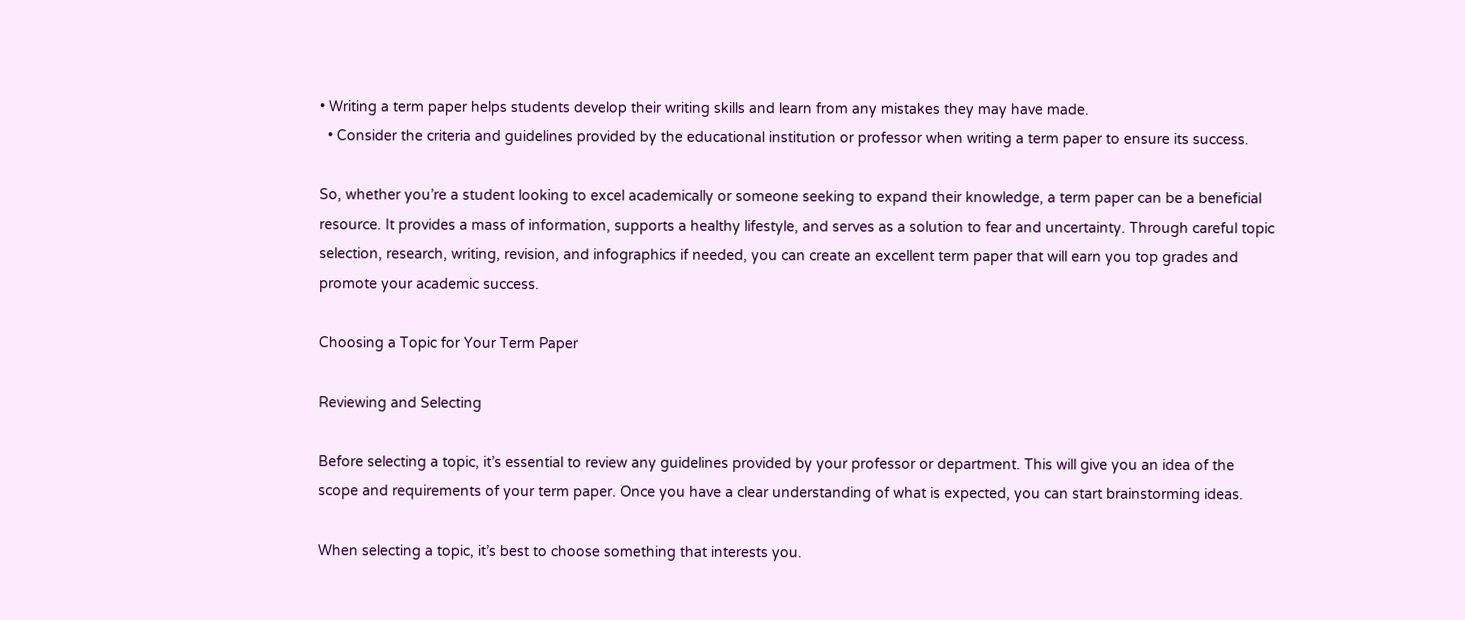• Writing a term paper helps students develop their writing skills and learn from any mistakes they may have made.
  • Consider the criteria and guidelines provided by the educational institution or professor when writing a term paper to ensure its success.

So, whether you’re a student looking to excel academically or someone seeking to expand their knowledge, a term paper can be a beneficial resource. It provides a mass of information, supports a healthy lifestyle, and serves as a solution to fear and uncertainty. Through careful topic selection, research, writing, revision, and infographics if needed, you can create an excellent term paper that will earn you top grades and promote your academic success.

Choosing a Topic for Your Term Paper

Reviewing and Selecting

Before selecting a topic, it’s essential to review any guidelines provided by your professor or department. This will give you an idea of the scope and requirements of your term paper. Once you have a clear understanding of what is expected, you can start brainstorming ideas.

When selecting a topic, it’s best to choose something that interests you.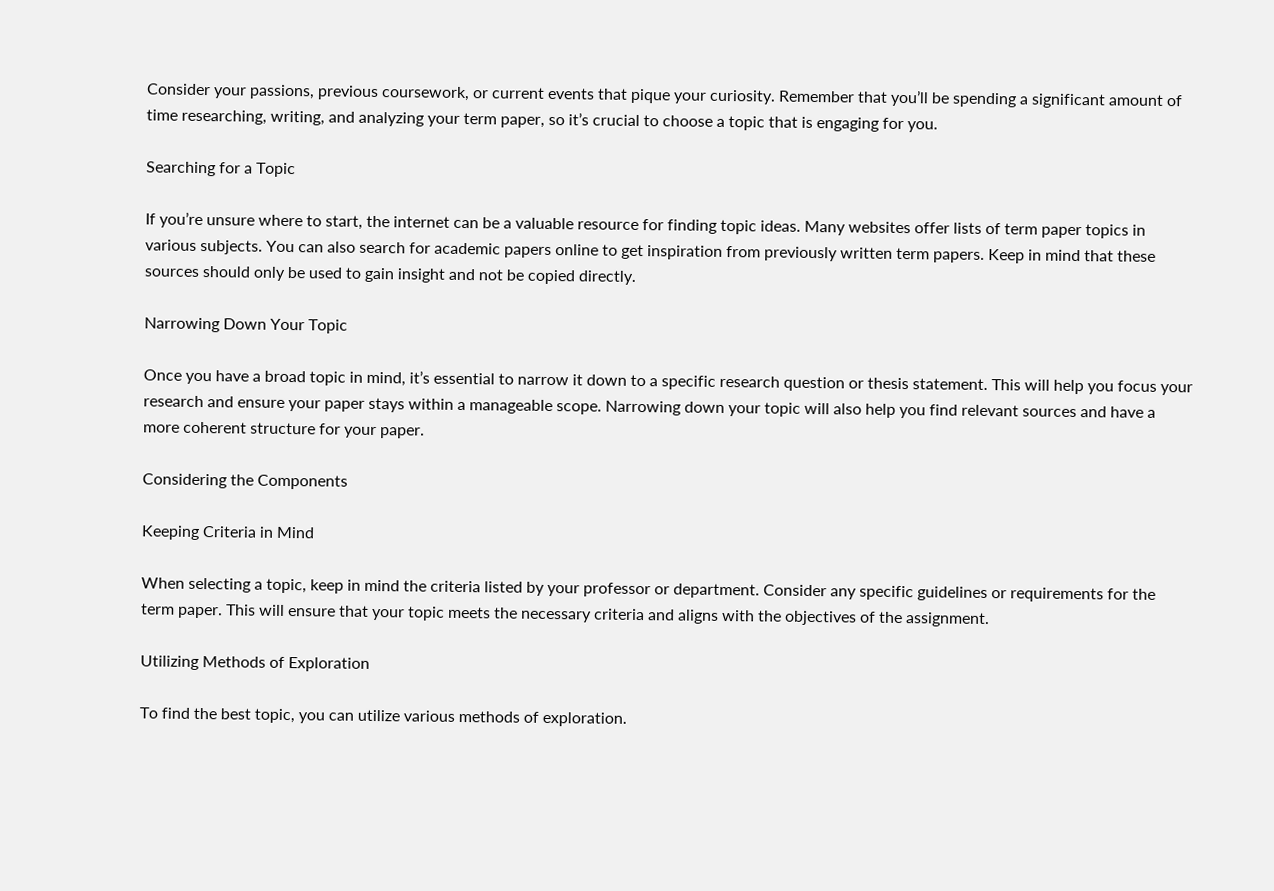Consider your passions, previous coursework, or current events that pique your curiosity. Remember that you’ll be spending a significant amount of time researching, writing, and analyzing your term paper, so it’s crucial to choose a topic that is engaging for you.

Searching for a Topic

If you’re unsure where to start, the internet can be a valuable resource for finding topic ideas. Many websites offer lists of term paper topics in various subjects. You can also search for academic papers online to get inspiration from previously written term papers. Keep in mind that these sources should only be used to gain insight and not be copied directly.

Narrowing Down Your Topic

Once you have a broad topic in mind, it’s essential to narrow it down to a specific research question or thesis statement. This will help you focus your research and ensure your paper stays within a manageable scope. Narrowing down your topic will also help you find relevant sources and have a more coherent structure for your paper.

Considering the Components

Keeping Criteria in Mind

When selecting a topic, keep in mind the criteria listed by your professor or department. Consider any specific guidelines or requirements for the term paper. This will ensure that your topic meets the necessary criteria and aligns with the objectives of the assignment.

Utilizing Methods of Exploration

To find the best topic, you can utilize various methods of exploration.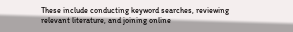These include conducting keyword searches, reviewing relevant literature, and joining online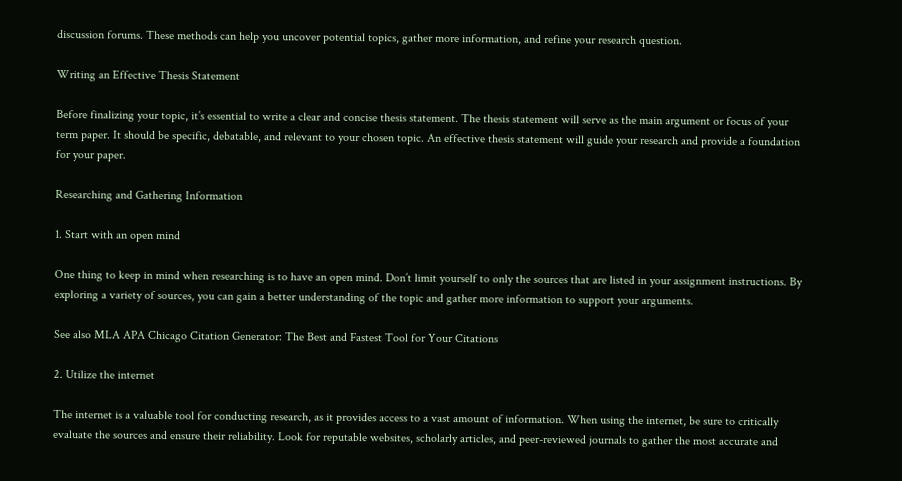discussion forums. These methods can help you uncover potential topics, gather more information, and refine your research question.

Writing an Effective Thesis Statement

Before finalizing your topic, it’s essential to write a clear and concise thesis statement. The thesis statement will serve as the main argument or focus of your term paper. It should be specific, debatable, and relevant to your chosen topic. An effective thesis statement will guide your research and provide a foundation for your paper.

Researching and Gathering Information

1. Start with an open mind

One thing to keep in mind when researching is to have an open mind. Don’t limit yourself to only the sources that are listed in your assignment instructions. By exploring a variety of sources, you can gain a better understanding of the topic and gather more information to support your arguments.

See also MLA APA Chicago Citation Generator: The Best and Fastest Tool for Your Citations

2. Utilize the internet

The internet is a valuable tool for conducting research, as it provides access to a vast amount of information. When using the internet, be sure to critically evaluate the sources and ensure their reliability. Look for reputable websites, scholarly articles, and peer-reviewed journals to gather the most accurate and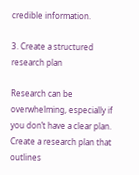credible information.

3. Create a structured research plan

Research can be overwhelming, especially if you don’t have a clear plan. Create a research plan that outlines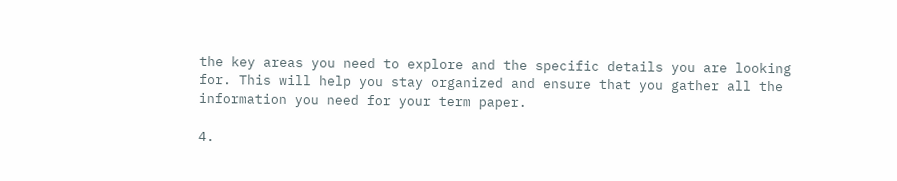the key areas you need to explore and the specific details you are looking for. This will help you stay organized and ensure that you gather all the information you need for your term paper.

4.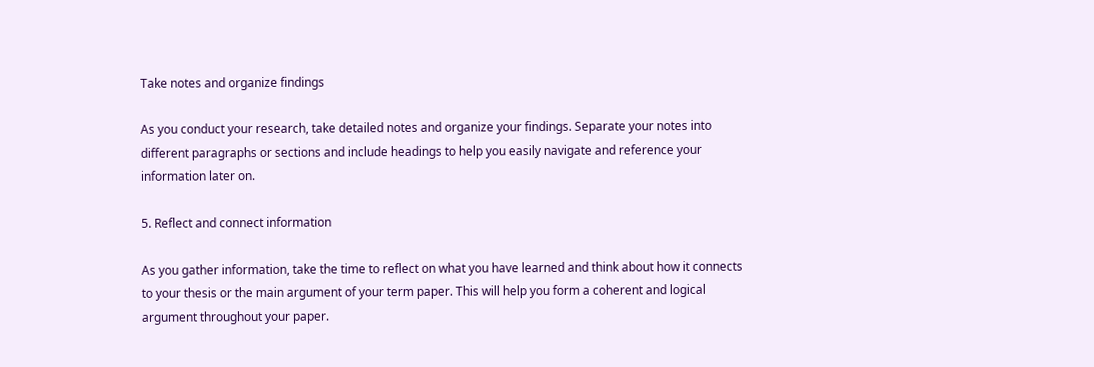Take notes and organize findings

As you conduct your research, take detailed notes and organize your findings. Separate your notes into different paragraphs or sections and include headings to help you easily navigate and reference your information later on.

5. Reflect and connect information

As you gather information, take the time to reflect on what you have learned and think about how it connects to your thesis or the main argument of your term paper. This will help you form a coherent and logical argument throughout your paper.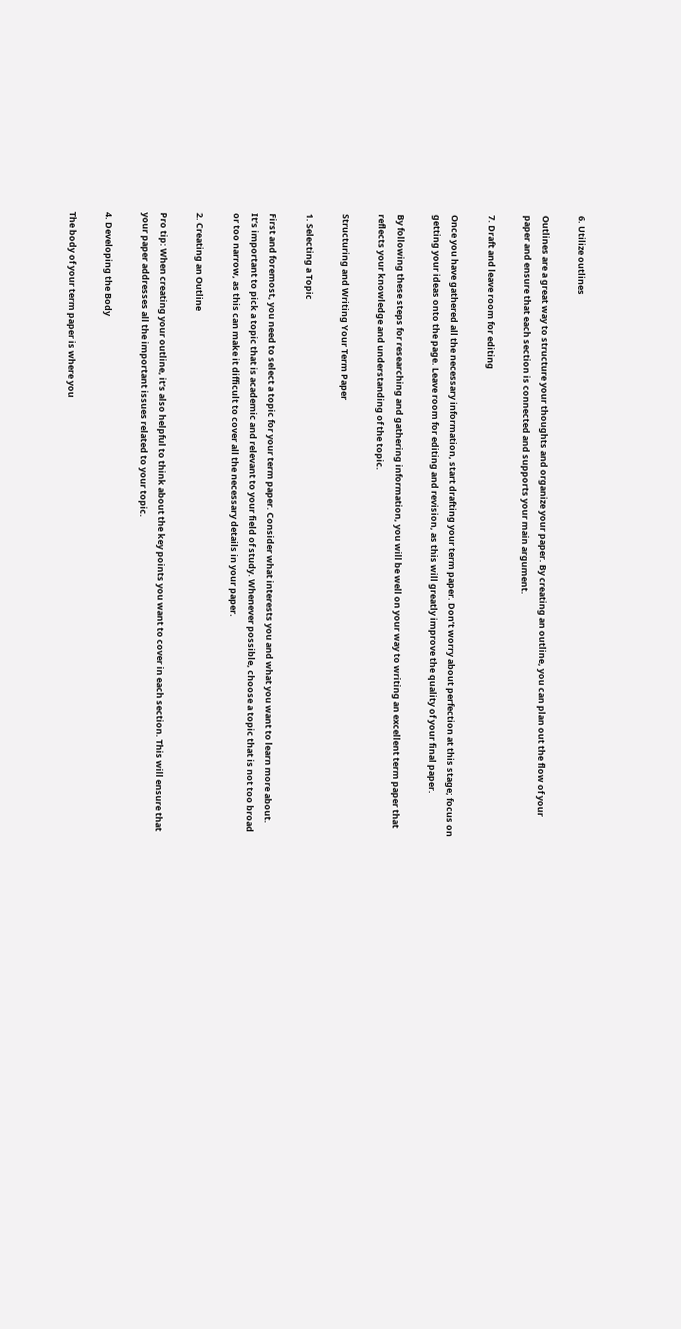6. Utilize outlines

Outlines are a great way to structure your thoughts and organize your paper. By creating an outline, you can plan out the flow of your paper and ensure that each section is connected and supports your main argument.

7. Draft and leave room for editing

Once you have gathered all the necessary information, start drafting your term paper. Don’t worry about perfection at this stage; focus on getting your ideas onto the page. Leave room for editing and revision, as this will greatly improve the quality of your final paper.

By following these steps for researching and gathering information, you will be well on your way to writing an excellent term paper that reflects your knowledge and understanding of the topic.

Structuring and Writing Your Term Paper

1. Selecting a Topic

First and foremost, you need to select a topic for your term paper. Consider what interests you and what you want to learn more about. It’s important to pick a topic that is academic and relevant to your field of study. Whenever possible, choose a topic that is not too broad or too narrow, as this can make it difficult to cover all the necessary details in your paper.

2. Creating an Outline

Pro tip: When creating your outline, it’s also helpful to think about the key points you want to cover in each section. This will ensure that your paper addresses all the important issues related to your topic.

4. Developing the Body

The body of your term paper is where you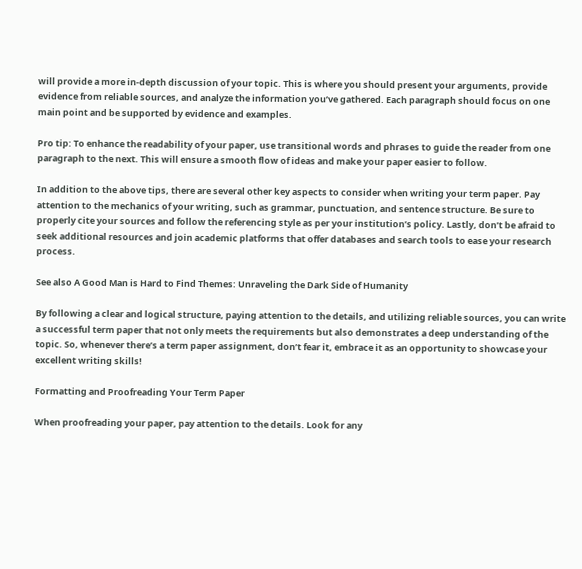will provide a more in-depth discussion of your topic. This is where you should present your arguments, provide evidence from reliable sources, and analyze the information you’ve gathered. Each paragraph should focus on one main point and be supported by evidence and examples.

Pro tip: To enhance the readability of your paper, use transitional words and phrases to guide the reader from one paragraph to the next. This will ensure a smooth flow of ideas and make your paper easier to follow.

In addition to the above tips, there are several other key aspects to consider when writing your term paper. Pay attention to the mechanics of your writing, such as grammar, punctuation, and sentence structure. Be sure to properly cite your sources and follow the referencing style as per your institution’s policy. Lastly, don’t be afraid to seek additional resources and join academic platforms that offer databases and search tools to ease your research process.

See also A Good Man is Hard to Find Themes: Unraveling the Dark Side of Humanity

By following a clear and logical structure, paying attention to the details, and utilizing reliable sources, you can write a successful term paper that not only meets the requirements but also demonstrates a deep understanding of the topic. So, whenever there’s a term paper assignment, don’t fear it, embrace it as an opportunity to showcase your excellent writing skills!

Formatting and Proofreading Your Term Paper

When proofreading your paper, pay attention to the details. Look for any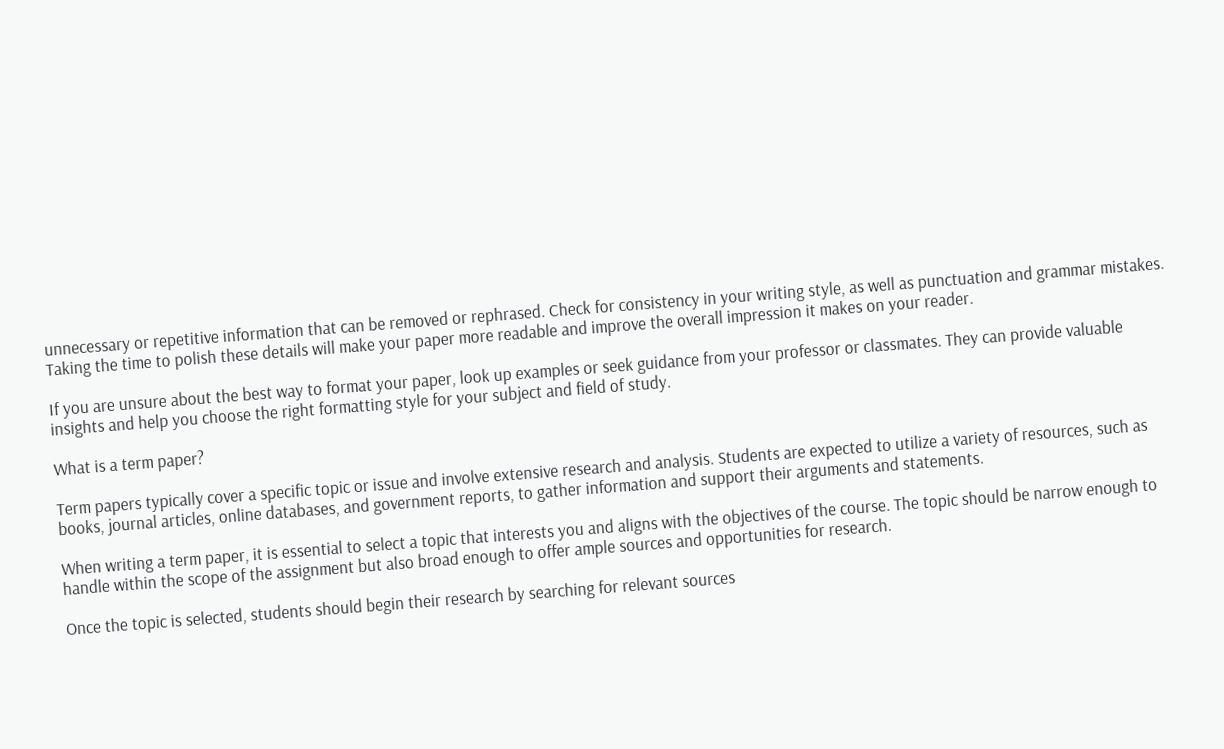unnecessary or repetitive information that can be removed or rephrased. Check for consistency in your writing style, as well as punctuation and grammar mistakes. Taking the time to polish these details will make your paper more readable and improve the overall impression it makes on your reader.

If you are unsure about the best way to format your paper, look up examples or seek guidance from your professor or classmates. They can provide valuable insights and help you choose the right formatting style for your subject and field of study.

What is a term paper?

Term papers typically cover a specific topic or issue and involve extensive research and analysis. Students are expected to utilize a variety of resources, such as books, journal articles, online databases, and government reports, to gather information and support their arguments and statements.

When writing a term paper, it is essential to select a topic that interests you and aligns with the objectives of the course. The topic should be narrow enough to handle within the scope of the assignment but also broad enough to offer ample sources and opportunities for research.

Once the topic is selected, students should begin their research by searching for relevant sources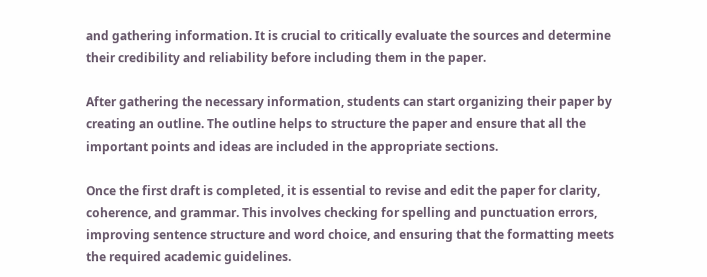and gathering information. It is crucial to critically evaluate the sources and determine their credibility and reliability before including them in the paper.

After gathering the necessary information, students can start organizing their paper by creating an outline. The outline helps to structure the paper and ensure that all the important points and ideas are included in the appropriate sections.

Once the first draft is completed, it is essential to revise and edit the paper for clarity, coherence, and grammar. This involves checking for spelling and punctuation errors, improving sentence structure and word choice, and ensuring that the formatting meets the required academic guidelines.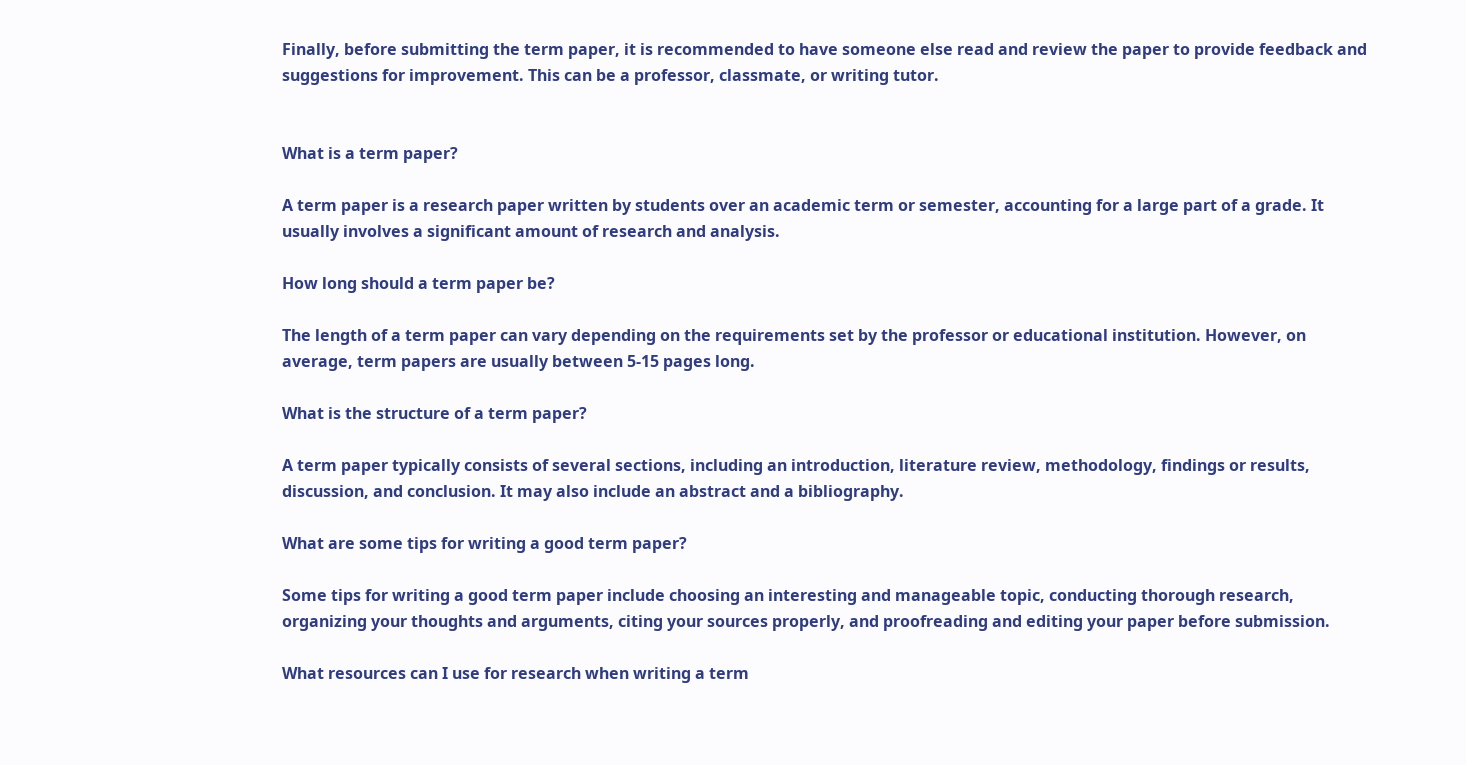Finally, before submitting the term paper, it is recommended to have someone else read and review the paper to provide feedback and suggestions for improvement. This can be a professor, classmate, or writing tutor.


What is a term paper?

A term paper is a research paper written by students over an academic term or semester, accounting for a large part of a grade. It usually involves a significant amount of research and analysis.

How long should a term paper be?

The length of a term paper can vary depending on the requirements set by the professor or educational institution. However, on average, term papers are usually between 5-15 pages long.

What is the structure of a term paper?

A term paper typically consists of several sections, including an introduction, literature review, methodology, findings or results, discussion, and conclusion. It may also include an abstract and a bibliography.

What are some tips for writing a good term paper?

Some tips for writing a good term paper include choosing an interesting and manageable topic, conducting thorough research, organizing your thoughts and arguments, citing your sources properly, and proofreading and editing your paper before submission.

What resources can I use for research when writing a term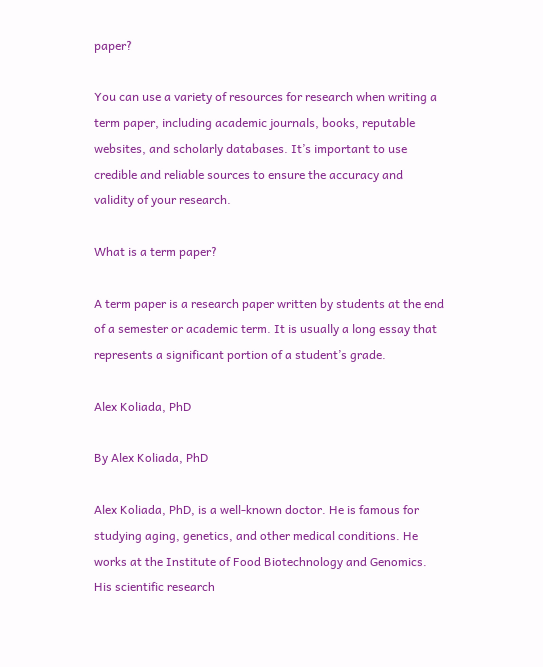paper?

You can use a variety of resources for research when writing a term paper, including academic journals, books, reputable websites, and scholarly databases. It’s important to use credible and reliable sources to ensure the accuracy and validity of your research.

What is a term paper?

A term paper is a research paper written by students at the end of a semester or academic term. It is usually a long essay that represents a significant portion of a student’s grade.

Alex Koliada, PhD

By Alex Koliada, PhD

Alex Koliada, PhD, is a well-known doctor. He is famous for studying aging, genetics, and other medical conditions. He works at the Institute of Food Biotechnology and Genomics. His scientific research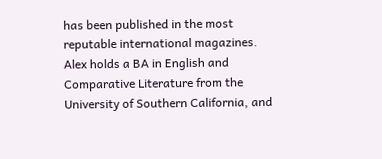has been published in the most reputable international magazines. Alex holds a BA in English and Comparative Literature from the University of Southern California, and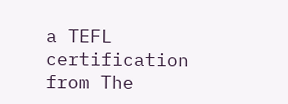a TEFL certification from The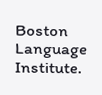Boston Language Institute.